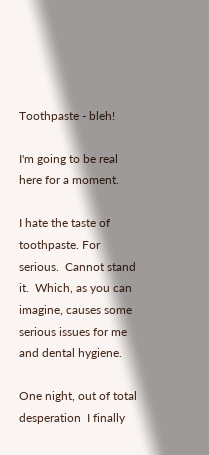Toothpaste - bleh!

I'm going to be real here for a moment.

I hate the taste of toothpaste. For serious.  Cannot stand it.  Which, as you can imagine, causes some serious issues for me and dental hygiene.

One night, out of total desperation  I finally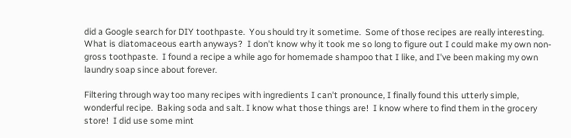did a Google search for DIY toothpaste.  You should try it sometime.  Some of those recipes are really interesting.  What is diatomaceous earth anyways?  I don't know why it took me so long to figure out I could make my own non-gross toothpaste.  I found a recipe a while ago for homemade shampoo that I like, and I've been making my own laundry soap since about forever.

Filtering through way too many recipes with ingredients I can't pronounce, I finally found this utterly simple, wonderful recipe.  Baking soda and salt. I know what those things are!  I know where to find them in the grocery store!  I did use some mint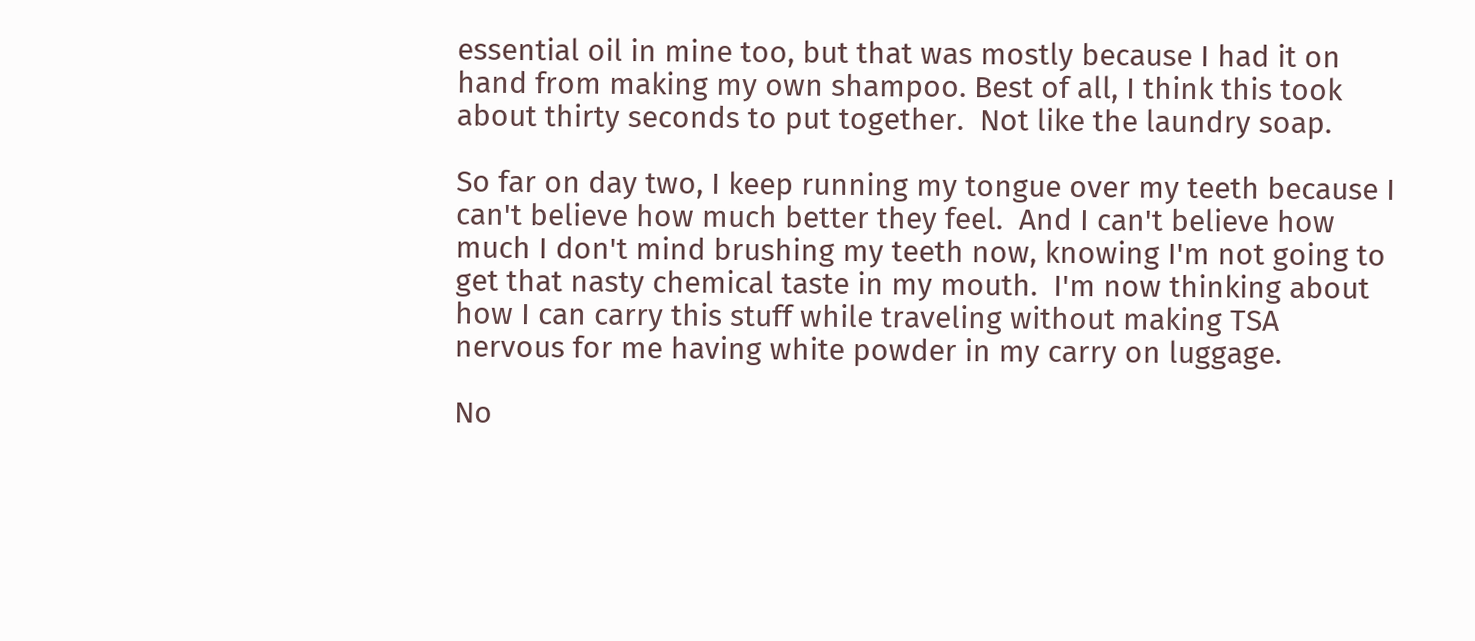essential oil in mine too, but that was mostly because I had it on hand from making my own shampoo. Best of all, I think this took about thirty seconds to put together.  Not like the laundry soap.

So far on day two, I keep running my tongue over my teeth because I can't believe how much better they feel.  And I can't believe how much I don't mind brushing my teeth now, knowing I'm not going to get that nasty chemical taste in my mouth.  I'm now thinking about how I can carry this stuff while traveling without making TSA nervous for me having white powder in my carry on luggage.

No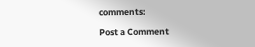comments:

Post a Comment